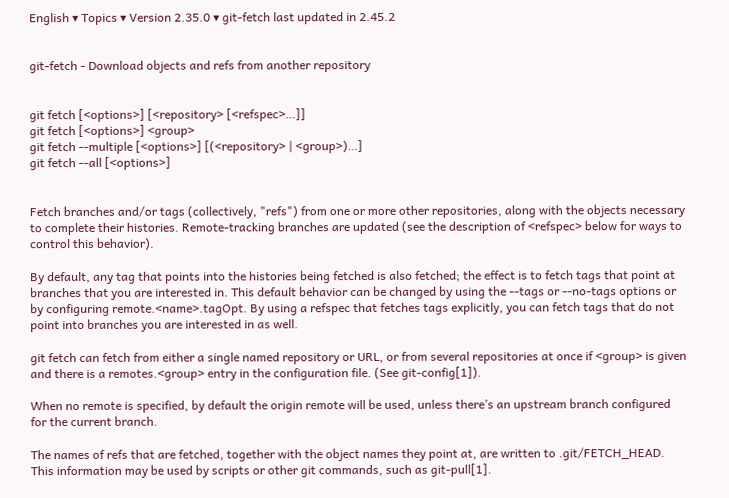English ▾ Topics ▾ Version 2.35.0 ▾ git-fetch last updated in 2.45.2


git-fetch - Download objects and refs from another repository


git fetch [<options>] [<repository> [<refspec>…]]
git fetch [<options>] <group>
git fetch --multiple [<options>] [(<repository> | <group>)…]
git fetch --all [<options>]


Fetch branches and/or tags (collectively, "refs") from one or more other repositories, along with the objects necessary to complete their histories. Remote-tracking branches are updated (see the description of <refspec> below for ways to control this behavior).

By default, any tag that points into the histories being fetched is also fetched; the effect is to fetch tags that point at branches that you are interested in. This default behavior can be changed by using the --tags or --no-tags options or by configuring remote.<name>.tagOpt. By using a refspec that fetches tags explicitly, you can fetch tags that do not point into branches you are interested in as well.

git fetch can fetch from either a single named repository or URL, or from several repositories at once if <group> is given and there is a remotes.<group> entry in the configuration file. (See git-config[1]).

When no remote is specified, by default the origin remote will be used, unless there’s an upstream branch configured for the current branch.

The names of refs that are fetched, together with the object names they point at, are written to .git/FETCH_HEAD. This information may be used by scripts or other git commands, such as git-pull[1].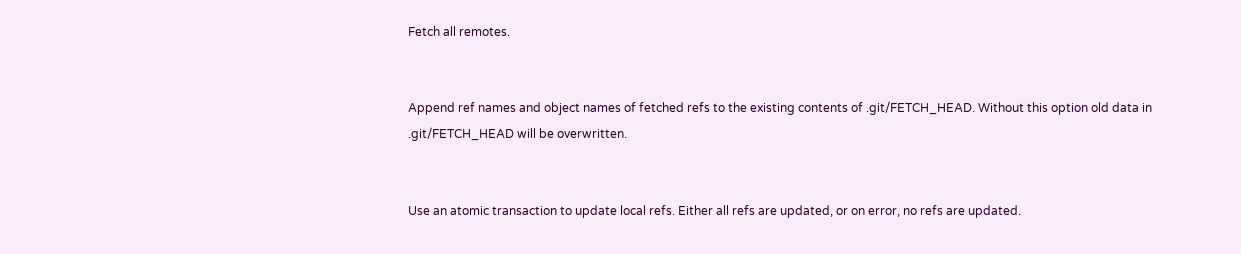Fetch all remotes.


Append ref names and object names of fetched refs to the existing contents of .git/FETCH_HEAD. Without this option old data in .git/FETCH_HEAD will be overwritten.


Use an atomic transaction to update local refs. Either all refs are updated, or on error, no refs are updated.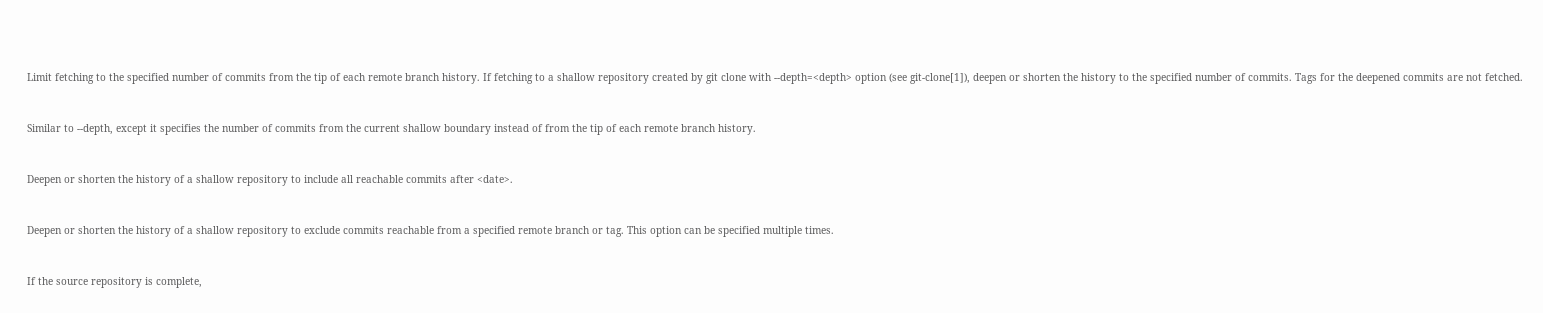Limit fetching to the specified number of commits from the tip of each remote branch history. If fetching to a shallow repository created by git clone with --depth=<depth> option (see git-clone[1]), deepen or shorten the history to the specified number of commits. Tags for the deepened commits are not fetched.


Similar to --depth, except it specifies the number of commits from the current shallow boundary instead of from the tip of each remote branch history.


Deepen or shorten the history of a shallow repository to include all reachable commits after <date>.


Deepen or shorten the history of a shallow repository to exclude commits reachable from a specified remote branch or tag. This option can be specified multiple times.


If the source repository is complete,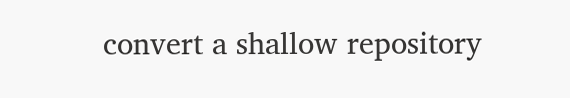convert a shallow repository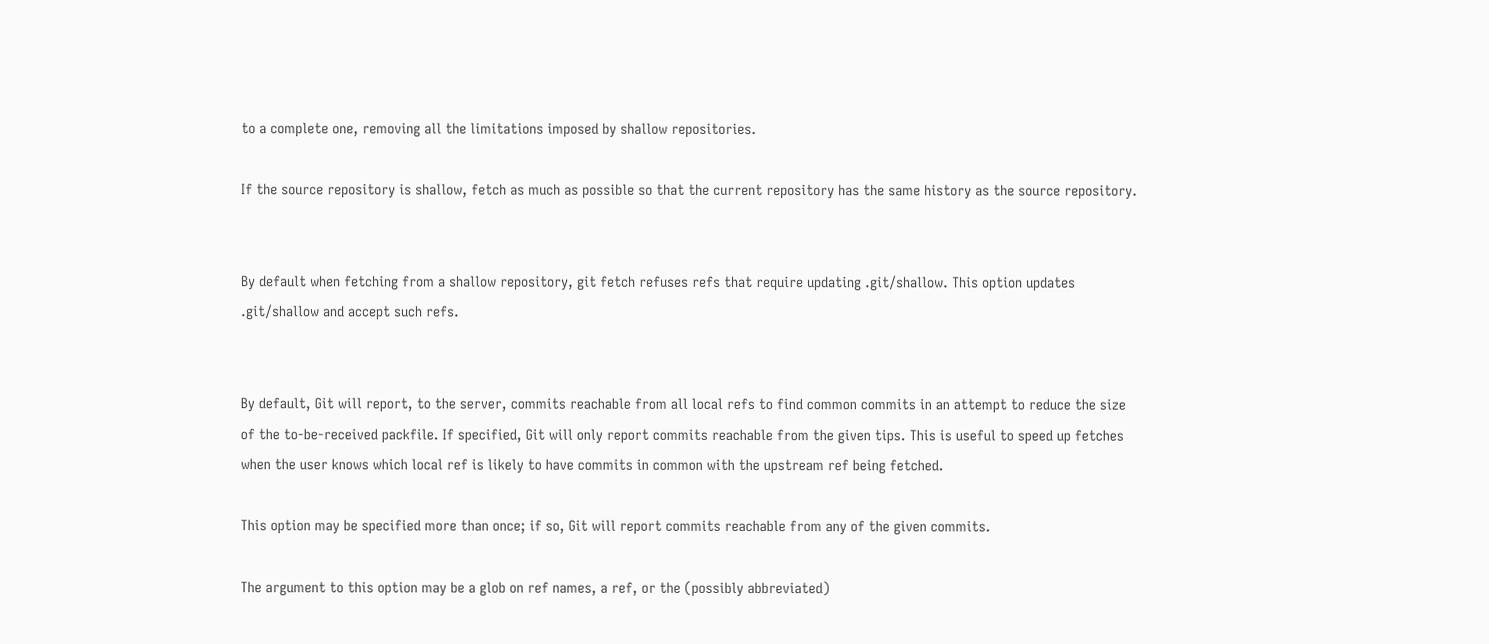to a complete one, removing all the limitations imposed by shallow repositories.

If the source repository is shallow, fetch as much as possible so that the current repository has the same history as the source repository.


By default when fetching from a shallow repository, git fetch refuses refs that require updating .git/shallow. This option updates .git/shallow and accept such refs.


By default, Git will report, to the server, commits reachable from all local refs to find common commits in an attempt to reduce the size of the to-be-received packfile. If specified, Git will only report commits reachable from the given tips. This is useful to speed up fetches when the user knows which local ref is likely to have commits in common with the upstream ref being fetched.

This option may be specified more than once; if so, Git will report commits reachable from any of the given commits.

The argument to this option may be a glob on ref names, a ref, or the (possibly abbreviated)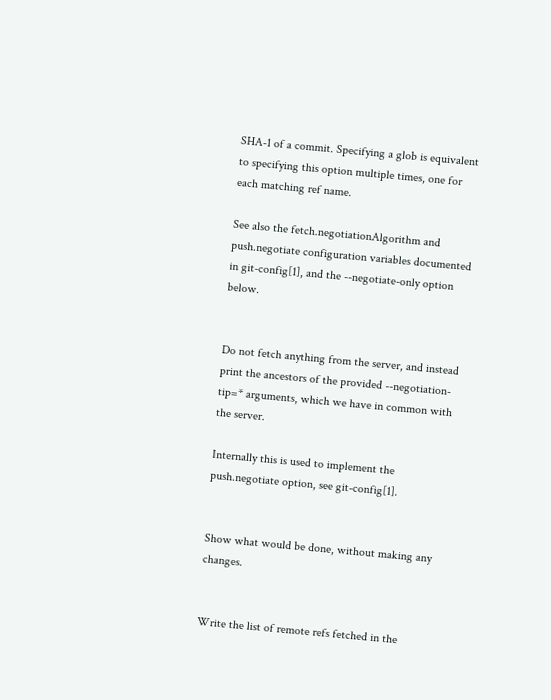SHA-1 of a commit. Specifying a glob is equivalent to specifying this option multiple times, one for each matching ref name.

See also the fetch.negotiationAlgorithm and push.negotiate configuration variables documented in git-config[1], and the --negotiate-only option below.


Do not fetch anything from the server, and instead print the ancestors of the provided --negotiation-tip=* arguments, which we have in common with the server.

Internally this is used to implement the push.negotiate option, see git-config[1].


Show what would be done, without making any changes.


Write the list of remote refs fetched in the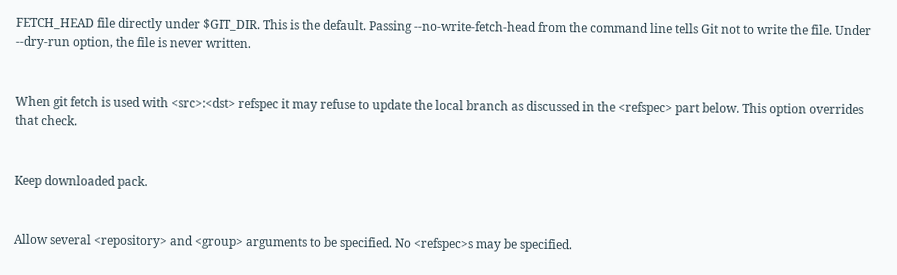FETCH_HEAD file directly under $GIT_DIR. This is the default. Passing --no-write-fetch-head from the command line tells Git not to write the file. Under --dry-run option, the file is never written.


When git fetch is used with <src>:<dst> refspec it may refuse to update the local branch as discussed in the <refspec> part below. This option overrides that check.


Keep downloaded pack.


Allow several <repository> and <group> arguments to be specified. No <refspec>s may be specified.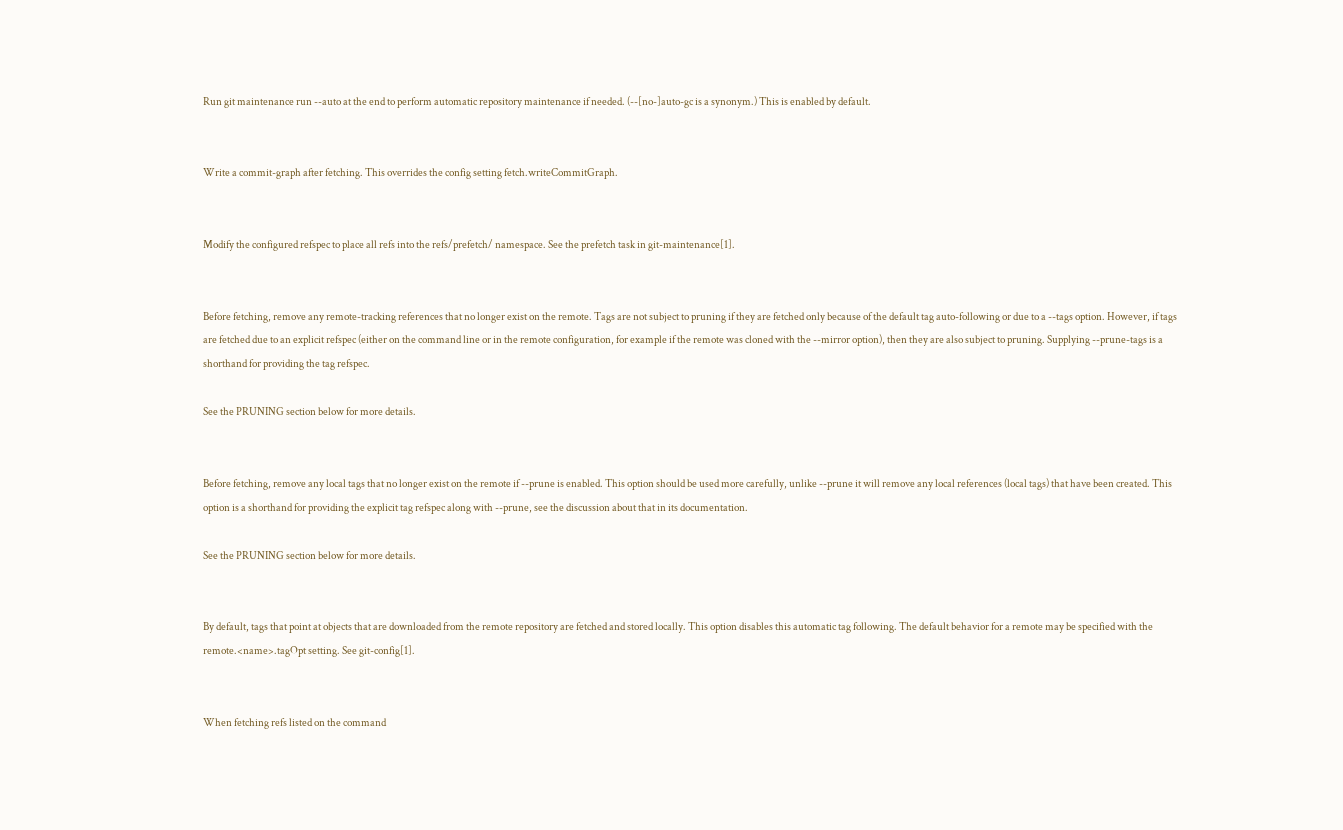Run git maintenance run --auto at the end to perform automatic repository maintenance if needed. (--[no-]auto-gc is a synonym.) This is enabled by default.


Write a commit-graph after fetching. This overrides the config setting fetch.writeCommitGraph.


Modify the configured refspec to place all refs into the refs/prefetch/ namespace. See the prefetch task in git-maintenance[1].


Before fetching, remove any remote-tracking references that no longer exist on the remote. Tags are not subject to pruning if they are fetched only because of the default tag auto-following or due to a --tags option. However, if tags are fetched due to an explicit refspec (either on the command line or in the remote configuration, for example if the remote was cloned with the --mirror option), then they are also subject to pruning. Supplying --prune-tags is a shorthand for providing the tag refspec.

See the PRUNING section below for more details.


Before fetching, remove any local tags that no longer exist on the remote if --prune is enabled. This option should be used more carefully, unlike --prune it will remove any local references (local tags) that have been created. This option is a shorthand for providing the explicit tag refspec along with --prune, see the discussion about that in its documentation.

See the PRUNING section below for more details.


By default, tags that point at objects that are downloaded from the remote repository are fetched and stored locally. This option disables this automatic tag following. The default behavior for a remote may be specified with the remote.<name>.tagOpt setting. See git-config[1].


When fetching refs listed on the command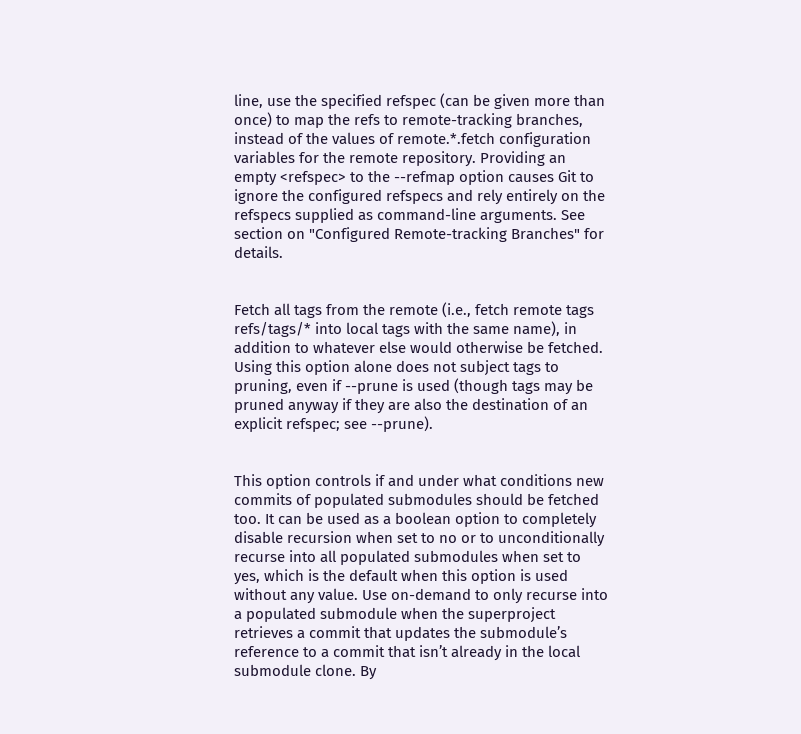line, use the specified refspec (can be given more than once) to map the refs to remote-tracking branches, instead of the values of remote.*.fetch configuration variables for the remote repository. Providing an empty <refspec> to the --refmap option causes Git to ignore the configured refspecs and rely entirely on the refspecs supplied as command-line arguments. See section on "Configured Remote-tracking Branches" for details.


Fetch all tags from the remote (i.e., fetch remote tags refs/tags/* into local tags with the same name), in addition to whatever else would otherwise be fetched. Using this option alone does not subject tags to pruning, even if --prune is used (though tags may be pruned anyway if they are also the destination of an explicit refspec; see --prune).


This option controls if and under what conditions new commits of populated submodules should be fetched too. It can be used as a boolean option to completely disable recursion when set to no or to unconditionally recurse into all populated submodules when set to yes, which is the default when this option is used without any value. Use on-demand to only recurse into a populated submodule when the superproject retrieves a commit that updates the submodule’s reference to a commit that isn’t already in the local submodule clone. By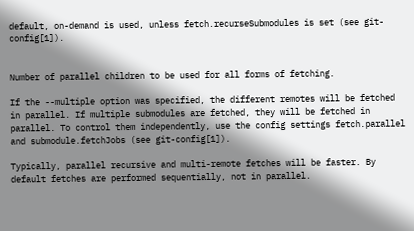default, on-demand is used, unless fetch.recurseSubmodules is set (see git-config[1]).


Number of parallel children to be used for all forms of fetching.

If the --multiple option was specified, the different remotes will be fetched in parallel. If multiple submodules are fetched, they will be fetched in parallel. To control them independently, use the config settings fetch.parallel and submodule.fetchJobs (see git-config[1]).

Typically, parallel recursive and multi-remote fetches will be faster. By default fetches are performed sequentially, not in parallel.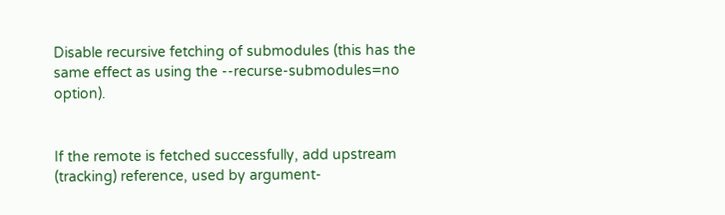Disable recursive fetching of submodules (this has the same effect as using the --recurse-submodules=no option).


If the remote is fetched successfully, add upstream (tracking) reference, used by argument-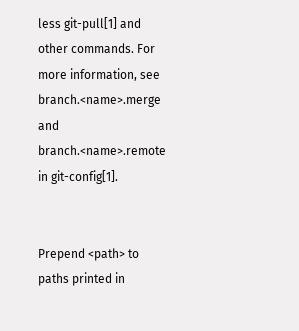less git-pull[1] and other commands. For more information, see branch.<name>.merge and branch.<name>.remote in git-config[1].


Prepend <path> to paths printed in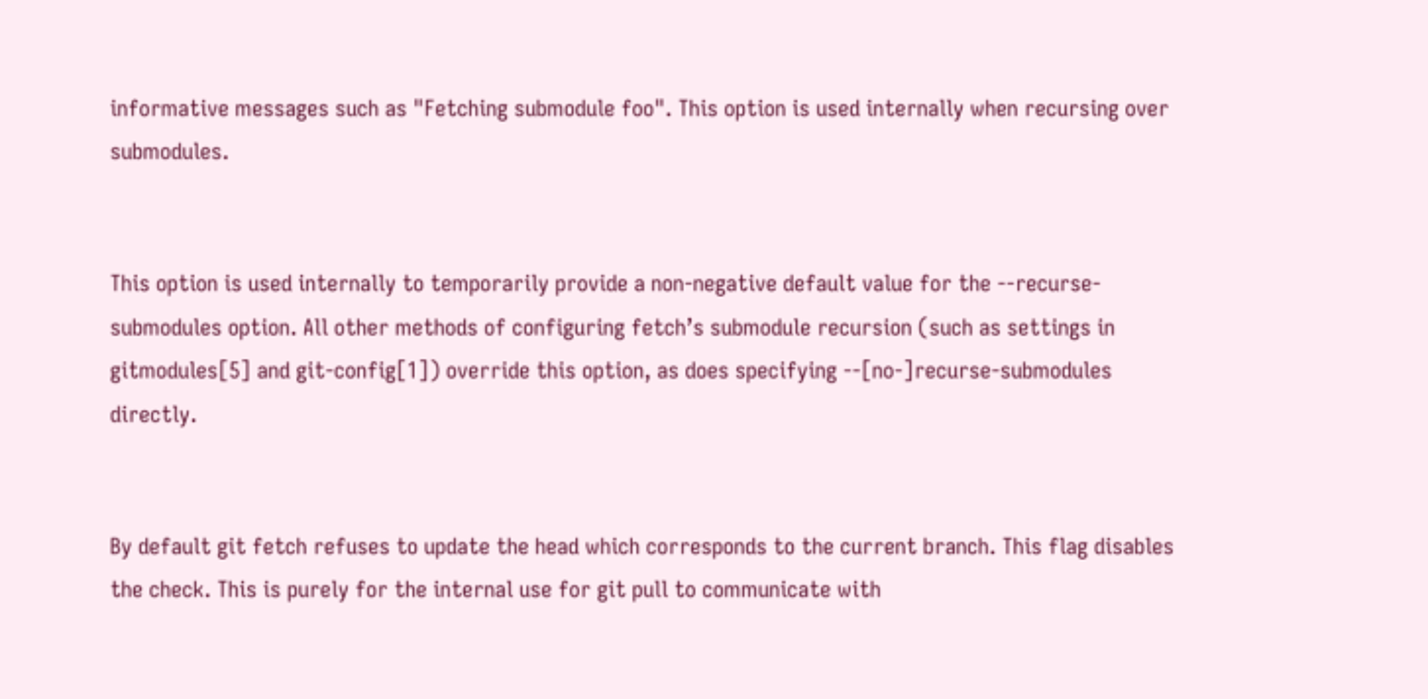informative messages such as "Fetching submodule foo". This option is used internally when recursing over submodules.


This option is used internally to temporarily provide a non-negative default value for the --recurse-submodules option. All other methods of configuring fetch’s submodule recursion (such as settings in gitmodules[5] and git-config[1]) override this option, as does specifying --[no-]recurse-submodules directly.


By default git fetch refuses to update the head which corresponds to the current branch. This flag disables the check. This is purely for the internal use for git pull to communicate with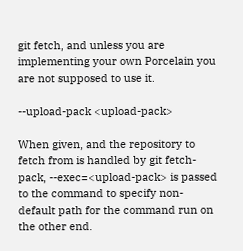git fetch, and unless you are implementing your own Porcelain you are not supposed to use it.

--upload-pack <upload-pack>

When given, and the repository to fetch from is handled by git fetch-pack, --exec=<upload-pack> is passed to the command to specify non-default path for the command run on the other end.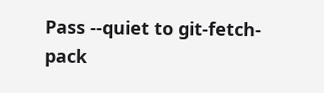Pass --quiet to git-fetch-pack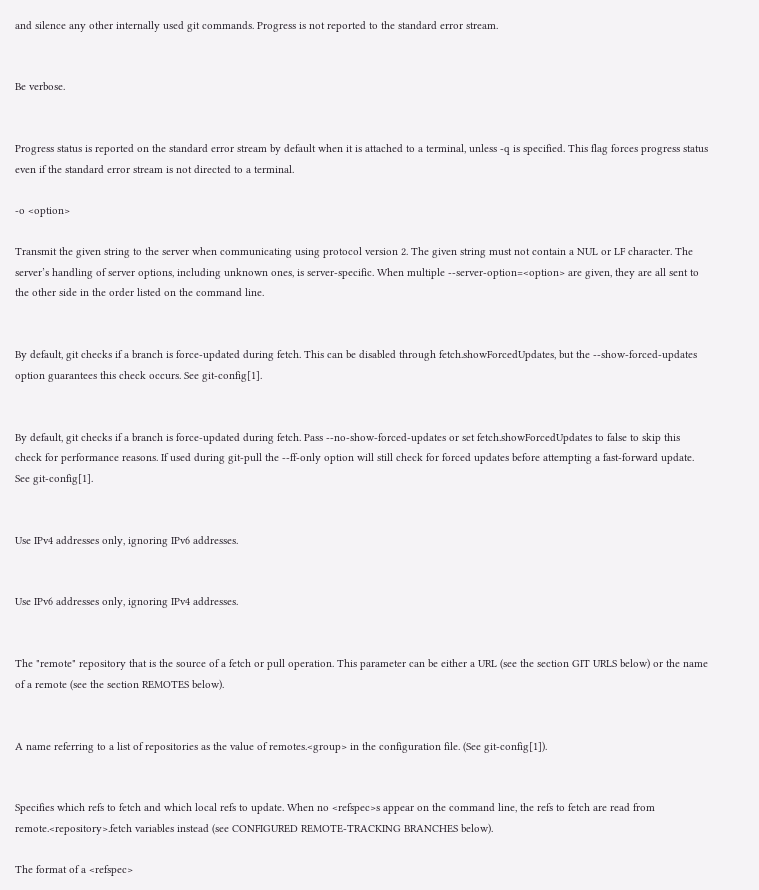and silence any other internally used git commands. Progress is not reported to the standard error stream.


Be verbose.


Progress status is reported on the standard error stream by default when it is attached to a terminal, unless -q is specified. This flag forces progress status even if the standard error stream is not directed to a terminal.

-o <option>

Transmit the given string to the server when communicating using protocol version 2. The given string must not contain a NUL or LF character. The server’s handling of server options, including unknown ones, is server-specific. When multiple --server-option=<option> are given, they are all sent to the other side in the order listed on the command line.


By default, git checks if a branch is force-updated during fetch. This can be disabled through fetch.showForcedUpdates, but the --show-forced-updates option guarantees this check occurs. See git-config[1].


By default, git checks if a branch is force-updated during fetch. Pass --no-show-forced-updates or set fetch.showForcedUpdates to false to skip this check for performance reasons. If used during git-pull the --ff-only option will still check for forced updates before attempting a fast-forward update. See git-config[1].


Use IPv4 addresses only, ignoring IPv6 addresses.


Use IPv6 addresses only, ignoring IPv4 addresses.


The "remote" repository that is the source of a fetch or pull operation. This parameter can be either a URL (see the section GIT URLS below) or the name of a remote (see the section REMOTES below).


A name referring to a list of repositories as the value of remotes.<group> in the configuration file. (See git-config[1]).


Specifies which refs to fetch and which local refs to update. When no <refspec>s appear on the command line, the refs to fetch are read from remote.<repository>.fetch variables instead (see CONFIGURED REMOTE-TRACKING BRANCHES below).

The format of a <refspec>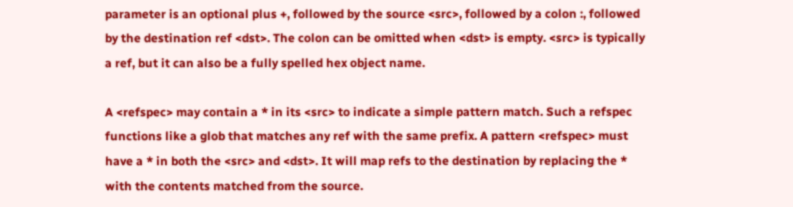parameter is an optional plus +, followed by the source <src>, followed by a colon :, followed by the destination ref <dst>. The colon can be omitted when <dst> is empty. <src> is typically a ref, but it can also be a fully spelled hex object name.

A <refspec> may contain a * in its <src> to indicate a simple pattern match. Such a refspec functions like a glob that matches any ref with the same prefix. A pattern <refspec> must have a * in both the <src> and <dst>. It will map refs to the destination by replacing the * with the contents matched from the source.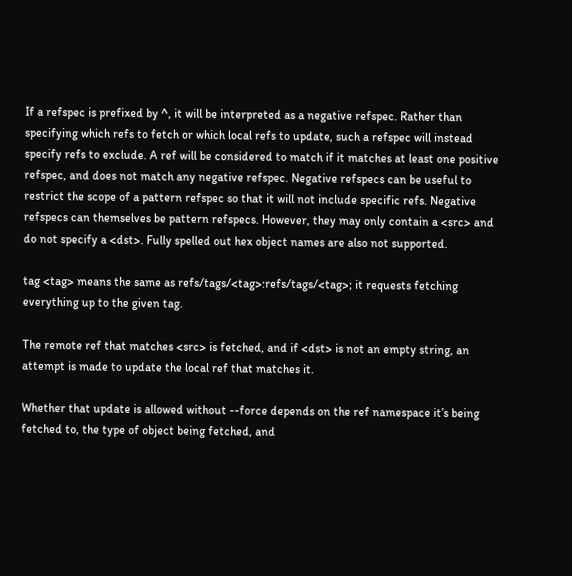If a refspec is prefixed by ^, it will be interpreted as a negative refspec. Rather than specifying which refs to fetch or which local refs to update, such a refspec will instead specify refs to exclude. A ref will be considered to match if it matches at least one positive refspec, and does not match any negative refspec. Negative refspecs can be useful to restrict the scope of a pattern refspec so that it will not include specific refs. Negative refspecs can themselves be pattern refspecs. However, they may only contain a <src> and do not specify a <dst>. Fully spelled out hex object names are also not supported.

tag <tag> means the same as refs/tags/<tag>:refs/tags/<tag>; it requests fetching everything up to the given tag.

The remote ref that matches <src> is fetched, and if <dst> is not an empty string, an attempt is made to update the local ref that matches it.

Whether that update is allowed without --force depends on the ref namespace it’s being fetched to, the type of object being fetched, and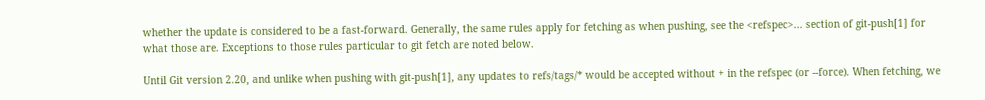whether the update is considered to be a fast-forward. Generally, the same rules apply for fetching as when pushing, see the <refspec>... section of git-push[1] for what those are. Exceptions to those rules particular to git fetch are noted below.

Until Git version 2.20, and unlike when pushing with git-push[1], any updates to refs/tags/* would be accepted without + in the refspec (or --force). When fetching, we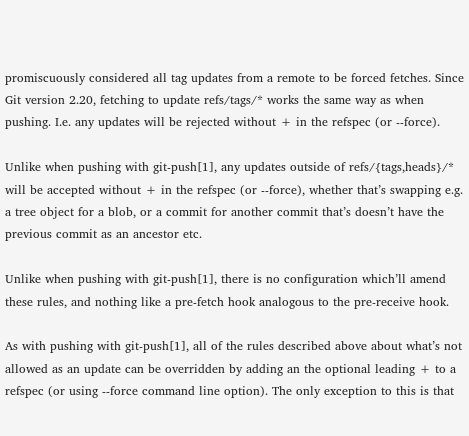promiscuously considered all tag updates from a remote to be forced fetches. Since Git version 2.20, fetching to update refs/tags/* works the same way as when pushing. I.e. any updates will be rejected without + in the refspec (or --force).

Unlike when pushing with git-push[1], any updates outside of refs/{tags,heads}/* will be accepted without + in the refspec (or --force), whether that’s swapping e.g. a tree object for a blob, or a commit for another commit that’s doesn’t have the previous commit as an ancestor etc.

Unlike when pushing with git-push[1], there is no configuration which’ll amend these rules, and nothing like a pre-fetch hook analogous to the pre-receive hook.

As with pushing with git-push[1], all of the rules described above about what’s not allowed as an update can be overridden by adding an the optional leading + to a refspec (or using --force command line option). The only exception to this is that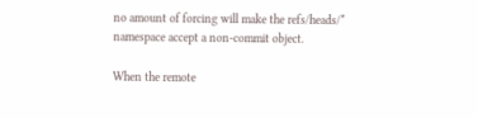no amount of forcing will make the refs/heads/* namespace accept a non-commit object.

When the remote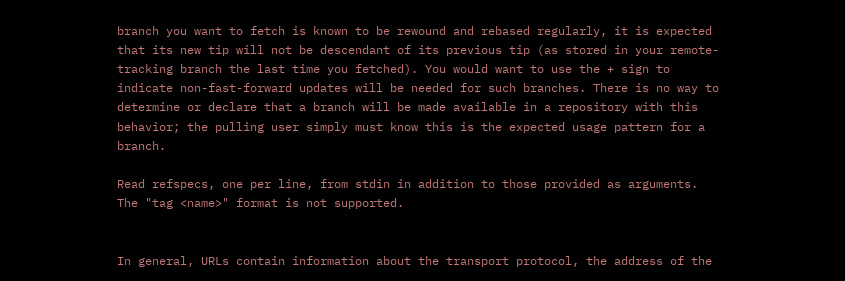branch you want to fetch is known to be rewound and rebased regularly, it is expected that its new tip will not be descendant of its previous tip (as stored in your remote-tracking branch the last time you fetched). You would want to use the + sign to indicate non-fast-forward updates will be needed for such branches. There is no way to determine or declare that a branch will be made available in a repository with this behavior; the pulling user simply must know this is the expected usage pattern for a branch.

Read refspecs, one per line, from stdin in addition to those provided as arguments. The "tag <name>" format is not supported.


In general, URLs contain information about the transport protocol, the address of the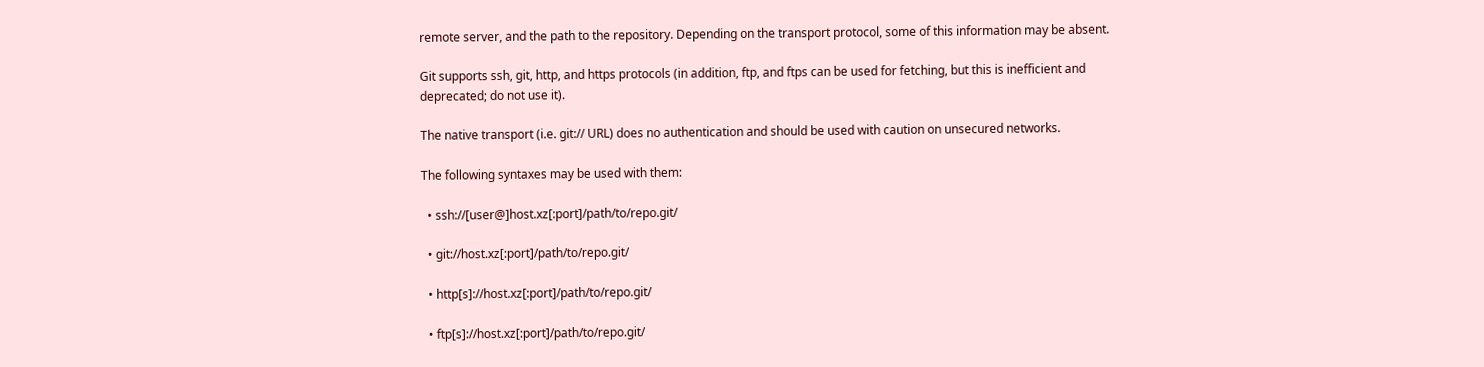remote server, and the path to the repository. Depending on the transport protocol, some of this information may be absent.

Git supports ssh, git, http, and https protocols (in addition, ftp, and ftps can be used for fetching, but this is inefficient and deprecated; do not use it).

The native transport (i.e. git:// URL) does no authentication and should be used with caution on unsecured networks.

The following syntaxes may be used with them:

  • ssh://[user@]host.xz[:port]/path/to/repo.git/

  • git://host.xz[:port]/path/to/repo.git/

  • http[s]://host.xz[:port]/path/to/repo.git/

  • ftp[s]://host.xz[:port]/path/to/repo.git/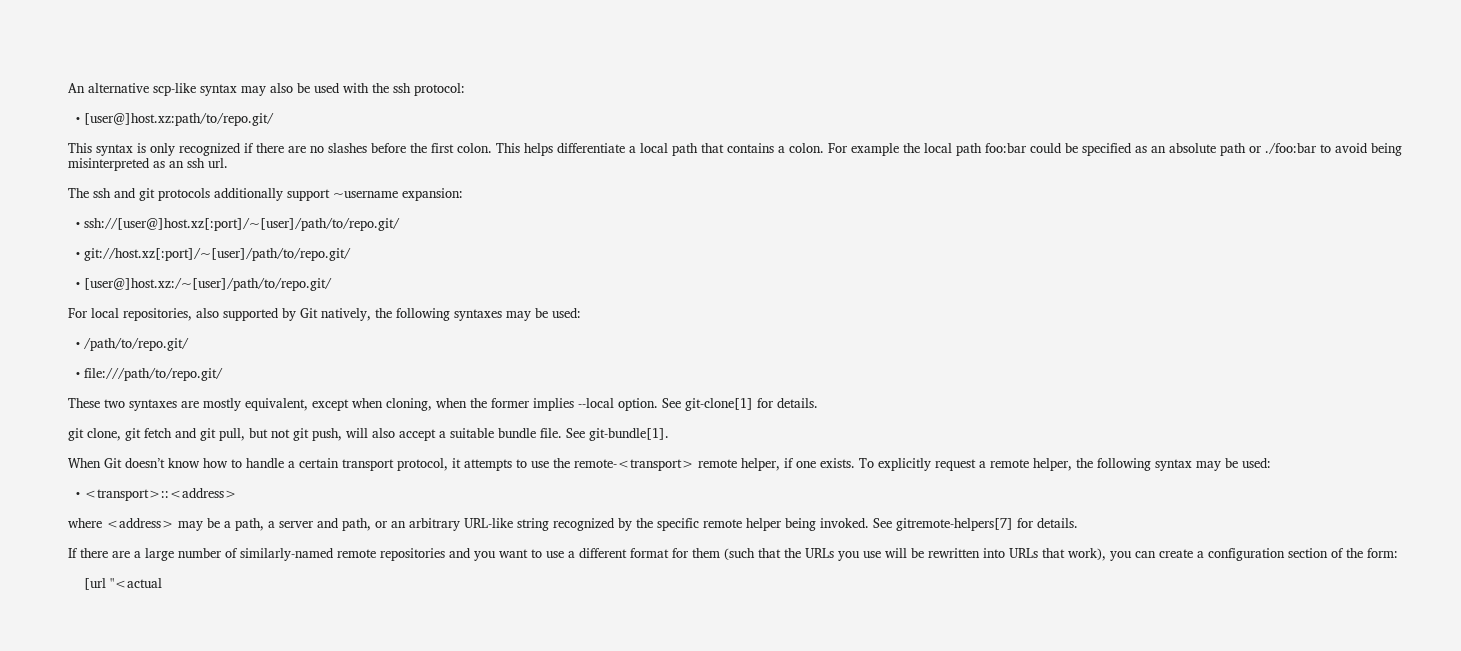An alternative scp-like syntax may also be used with the ssh protocol:

  • [user@]host.xz:path/to/repo.git/

This syntax is only recognized if there are no slashes before the first colon. This helps differentiate a local path that contains a colon. For example the local path foo:bar could be specified as an absolute path or ./foo:bar to avoid being misinterpreted as an ssh url.

The ssh and git protocols additionally support ~username expansion:

  • ssh://[user@]host.xz[:port]/~[user]/path/to/repo.git/

  • git://host.xz[:port]/~[user]/path/to/repo.git/

  • [user@]host.xz:/~[user]/path/to/repo.git/

For local repositories, also supported by Git natively, the following syntaxes may be used:

  • /path/to/repo.git/

  • file:///path/to/repo.git/

These two syntaxes are mostly equivalent, except when cloning, when the former implies --local option. See git-clone[1] for details.

git clone, git fetch and git pull, but not git push, will also accept a suitable bundle file. See git-bundle[1].

When Git doesn’t know how to handle a certain transport protocol, it attempts to use the remote-<transport> remote helper, if one exists. To explicitly request a remote helper, the following syntax may be used:

  • <transport>::<address>

where <address> may be a path, a server and path, or an arbitrary URL-like string recognized by the specific remote helper being invoked. See gitremote-helpers[7] for details.

If there are a large number of similarly-named remote repositories and you want to use a different format for them (such that the URLs you use will be rewritten into URLs that work), you can create a configuration section of the form:

    [url "<actual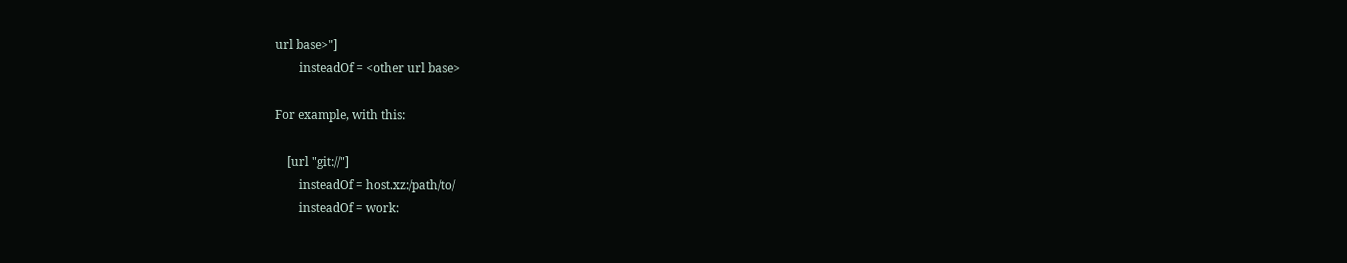url base>"]
        insteadOf = <other url base>

For example, with this:

    [url "git://"]
        insteadOf = host.xz:/path/to/
        insteadOf = work: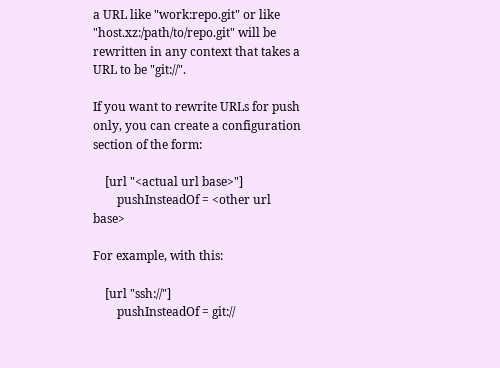a URL like "work:repo.git" or like "host.xz:/path/to/repo.git" will be rewritten in any context that takes a URL to be "git://".

If you want to rewrite URLs for push only, you can create a configuration section of the form:

    [url "<actual url base>"]
        pushInsteadOf = <other url base>

For example, with this:

    [url "ssh://"]
        pushInsteadOf = git://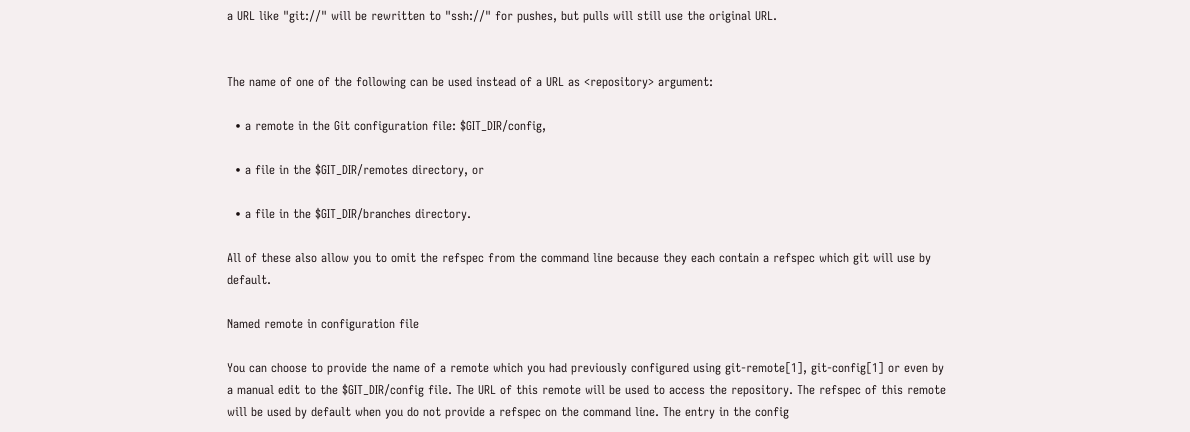a URL like "git://" will be rewritten to "ssh://" for pushes, but pulls will still use the original URL.


The name of one of the following can be used instead of a URL as <repository> argument:

  • a remote in the Git configuration file: $GIT_DIR/config,

  • a file in the $GIT_DIR/remotes directory, or

  • a file in the $GIT_DIR/branches directory.

All of these also allow you to omit the refspec from the command line because they each contain a refspec which git will use by default.

Named remote in configuration file

You can choose to provide the name of a remote which you had previously configured using git-remote[1], git-config[1] or even by a manual edit to the $GIT_DIR/config file. The URL of this remote will be used to access the repository. The refspec of this remote will be used by default when you do not provide a refspec on the command line. The entry in the config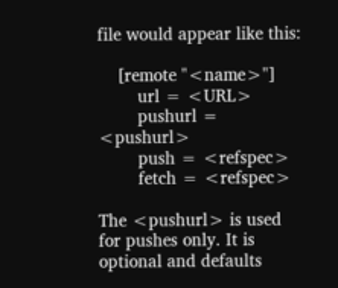file would appear like this:

    [remote "<name>"]
        url = <URL>
        pushurl = <pushurl>
        push = <refspec>
        fetch = <refspec>

The <pushurl> is used for pushes only. It is optional and defaults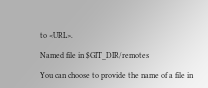to <URL>.

Named file in $GIT_DIR/remotes

You can choose to provide the name of a file in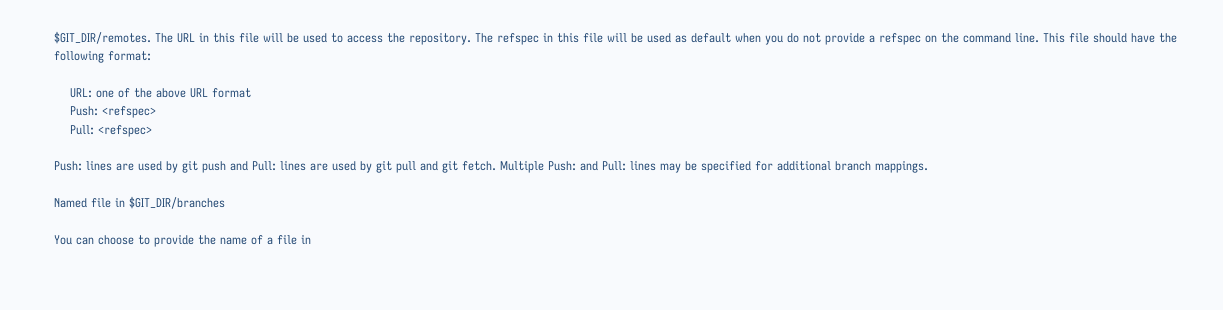$GIT_DIR/remotes. The URL in this file will be used to access the repository. The refspec in this file will be used as default when you do not provide a refspec on the command line. This file should have the following format:

    URL: one of the above URL format
    Push: <refspec>
    Pull: <refspec>

Push: lines are used by git push and Pull: lines are used by git pull and git fetch. Multiple Push: and Pull: lines may be specified for additional branch mappings.

Named file in $GIT_DIR/branches

You can choose to provide the name of a file in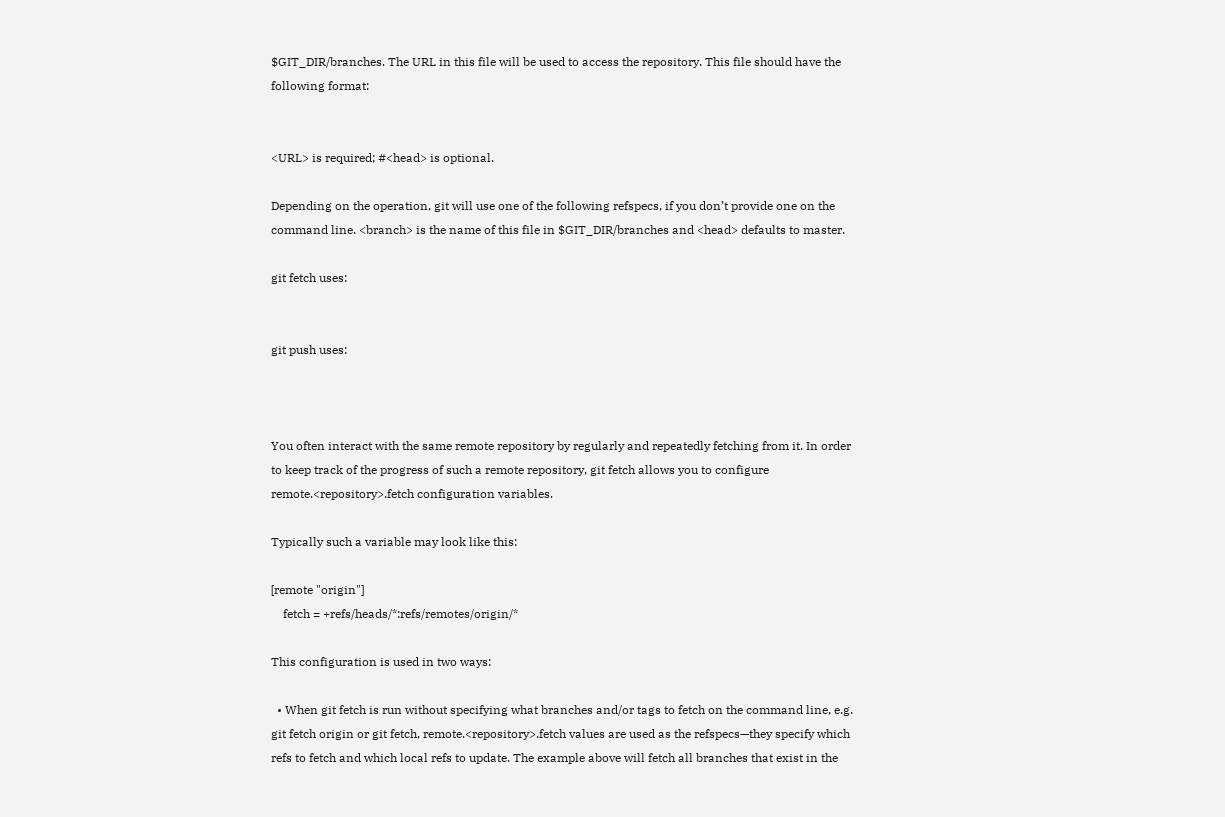$GIT_DIR/branches. The URL in this file will be used to access the repository. This file should have the following format:


<URL> is required; #<head> is optional.

Depending on the operation, git will use one of the following refspecs, if you don’t provide one on the command line. <branch> is the name of this file in $GIT_DIR/branches and <head> defaults to master.

git fetch uses:


git push uses:



You often interact with the same remote repository by regularly and repeatedly fetching from it. In order to keep track of the progress of such a remote repository, git fetch allows you to configure remote.<repository>.fetch configuration variables.

Typically such a variable may look like this:

[remote "origin"]
    fetch = +refs/heads/*:refs/remotes/origin/*

This configuration is used in two ways:

  • When git fetch is run without specifying what branches and/or tags to fetch on the command line, e.g. git fetch origin or git fetch, remote.<repository>.fetch values are used as the refspecs—they specify which refs to fetch and which local refs to update. The example above will fetch all branches that exist in the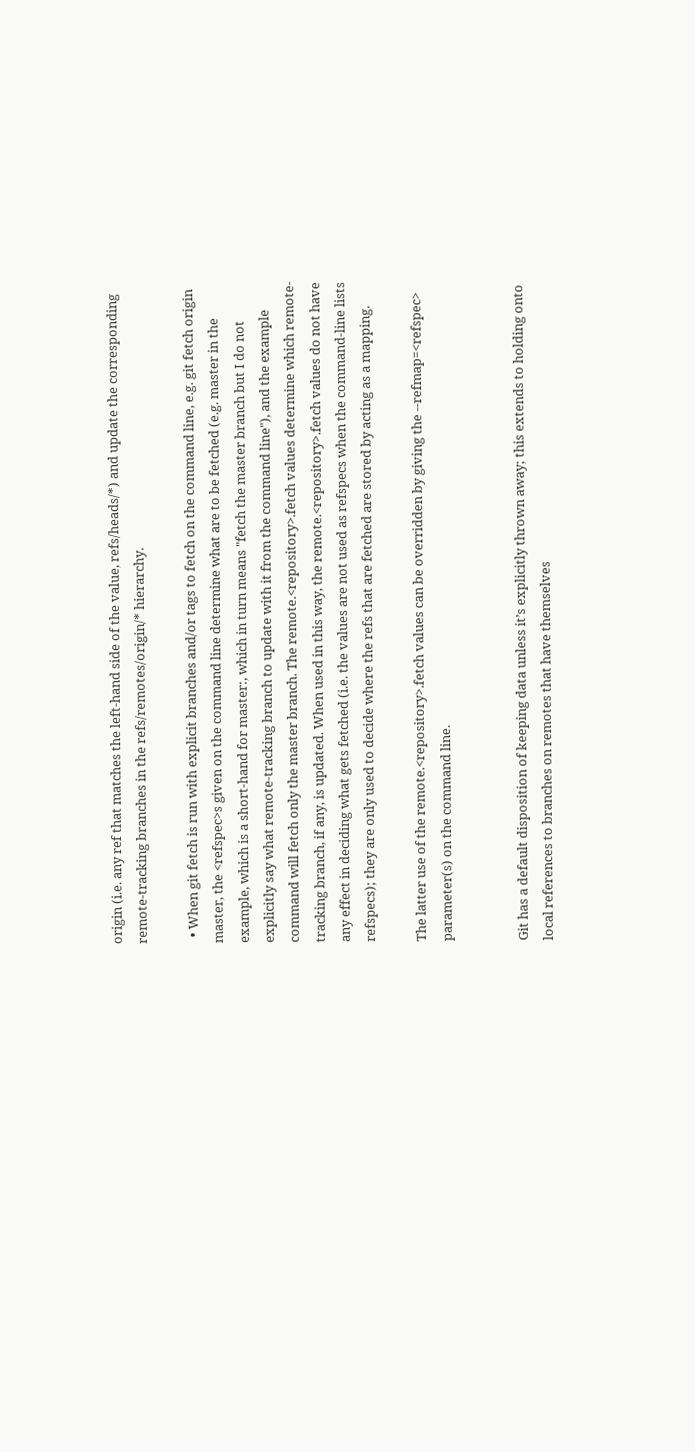origin (i.e. any ref that matches the left-hand side of the value, refs/heads/*) and update the corresponding remote-tracking branches in the refs/remotes/origin/* hierarchy.

  • When git fetch is run with explicit branches and/or tags to fetch on the command line, e.g. git fetch origin master, the <refspec>s given on the command line determine what are to be fetched (e.g. master in the example, which is a short-hand for master:, which in turn means "fetch the master branch but I do not explicitly say what remote-tracking branch to update with it from the command line"), and the example command will fetch only the master branch. The remote.<repository>.fetch values determine which remote-tracking branch, if any, is updated. When used in this way, the remote.<repository>.fetch values do not have any effect in deciding what gets fetched (i.e. the values are not used as refspecs when the command-line lists refspecs); they are only used to decide where the refs that are fetched are stored by acting as a mapping.

The latter use of the remote.<repository>.fetch values can be overridden by giving the --refmap=<refspec> parameter(s) on the command line.


Git has a default disposition of keeping data unless it’s explicitly thrown away; this extends to holding onto local references to branches on remotes that have themselves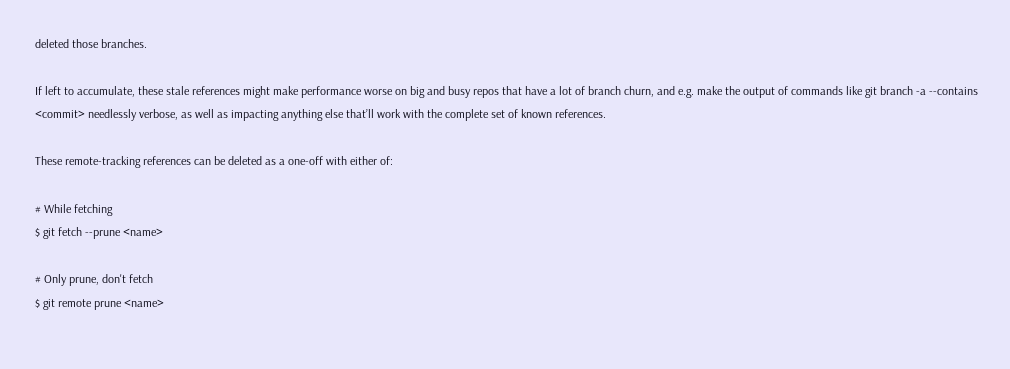deleted those branches.

If left to accumulate, these stale references might make performance worse on big and busy repos that have a lot of branch churn, and e.g. make the output of commands like git branch -a --contains <commit> needlessly verbose, as well as impacting anything else that’ll work with the complete set of known references.

These remote-tracking references can be deleted as a one-off with either of:

# While fetching
$ git fetch --prune <name>

# Only prune, don't fetch
$ git remote prune <name>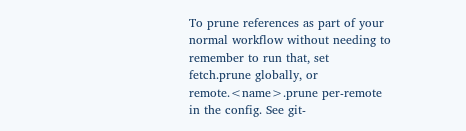To prune references as part of your normal workflow without needing to remember to run that, set fetch.prune globally, or remote.<name>.prune per-remote in the config. See git-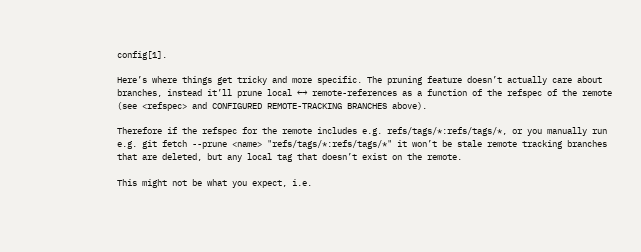config[1].

Here’s where things get tricky and more specific. The pruning feature doesn’t actually care about branches, instead it’ll prune local ←→ remote-references as a function of the refspec of the remote (see <refspec> and CONFIGURED REMOTE-TRACKING BRANCHES above).

Therefore if the refspec for the remote includes e.g. refs/tags/*:refs/tags/*, or you manually run e.g. git fetch --prune <name> "refs/tags/*:refs/tags/*" it won’t be stale remote tracking branches that are deleted, but any local tag that doesn’t exist on the remote.

This might not be what you expect, i.e.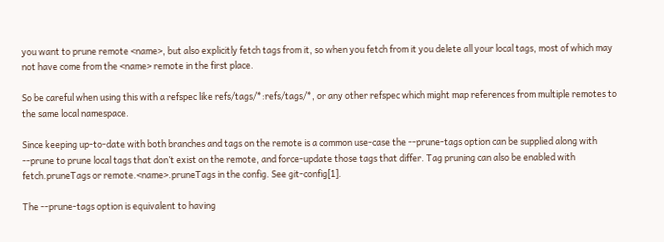you want to prune remote <name>, but also explicitly fetch tags from it, so when you fetch from it you delete all your local tags, most of which may not have come from the <name> remote in the first place.

So be careful when using this with a refspec like refs/tags/*:refs/tags/*, or any other refspec which might map references from multiple remotes to the same local namespace.

Since keeping up-to-date with both branches and tags on the remote is a common use-case the --prune-tags option can be supplied along with --prune to prune local tags that don’t exist on the remote, and force-update those tags that differ. Tag pruning can also be enabled with fetch.pruneTags or remote.<name>.pruneTags in the config. See git-config[1].

The --prune-tags option is equivalent to having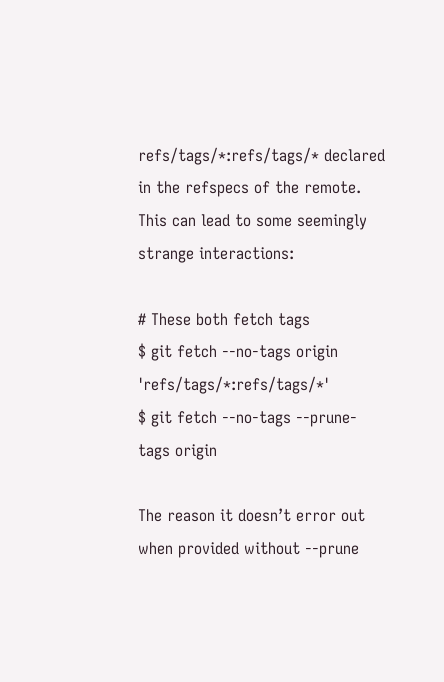refs/tags/*:refs/tags/* declared in the refspecs of the remote. This can lead to some seemingly strange interactions:

# These both fetch tags
$ git fetch --no-tags origin 'refs/tags/*:refs/tags/*'
$ git fetch --no-tags --prune-tags origin

The reason it doesn’t error out when provided without --prune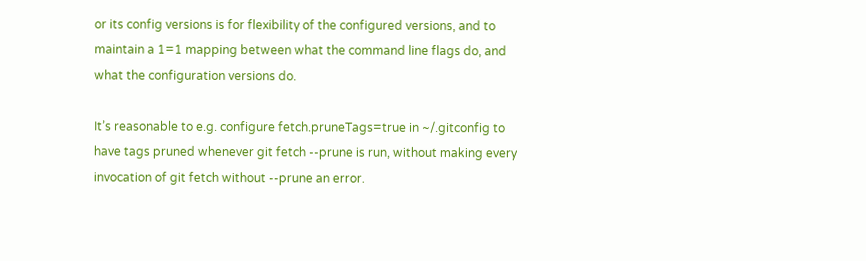or its config versions is for flexibility of the configured versions, and to maintain a 1=1 mapping between what the command line flags do, and what the configuration versions do.

It’s reasonable to e.g. configure fetch.pruneTags=true in ~/.gitconfig to have tags pruned whenever git fetch --prune is run, without making every invocation of git fetch without --prune an error.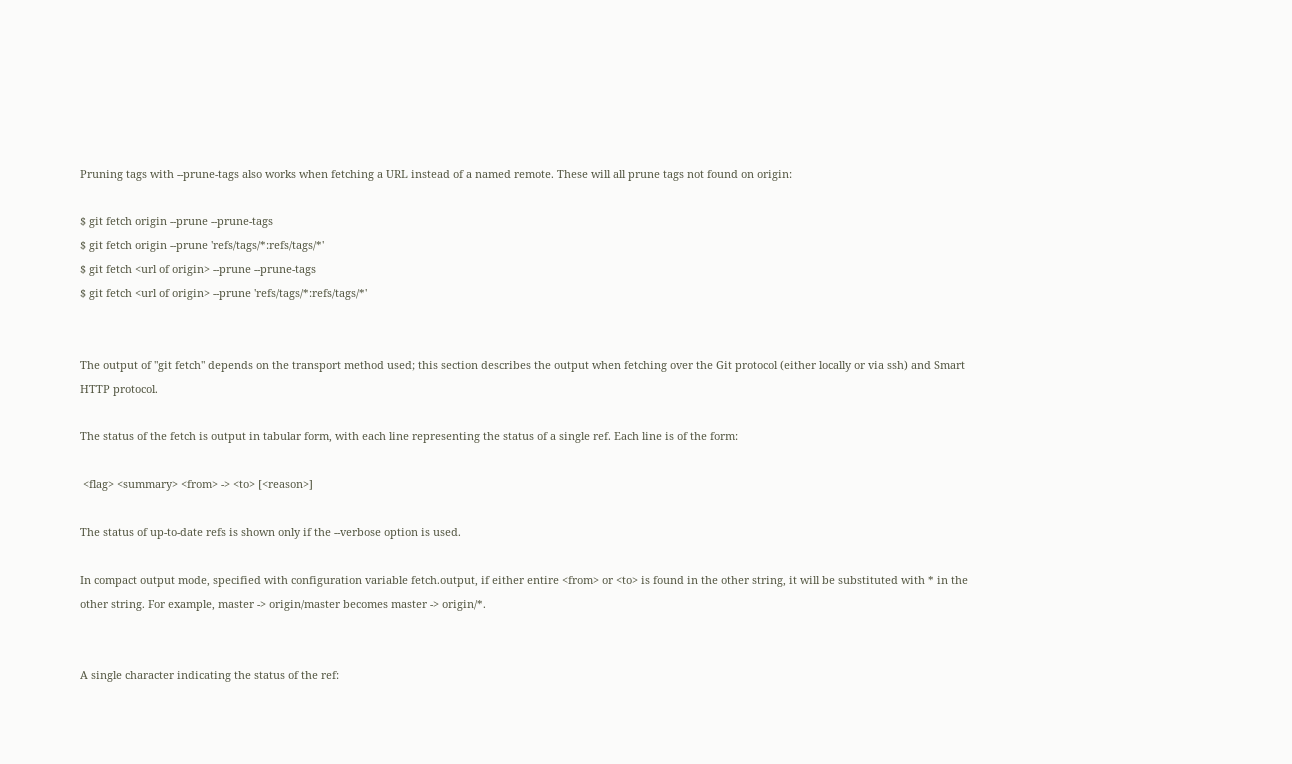Pruning tags with --prune-tags also works when fetching a URL instead of a named remote. These will all prune tags not found on origin:

$ git fetch origin --prune --prune-tags
$ git fetch origin --prune 'refs/tags/*:refs/tags/*'
$ git fetch <url of origin> --prune --prune-tags
$ git fetch <url of origin> --prune 'refs/tags/*:refs/tags/*'


The output of "git fetch" depends on the transport method used; this section describes the output when fetching over the Git protocol (either locally or via ssh) and Smart HTTP protocol.

The status of the fetch is output in tabular form, with each line representing the status of a single ref. Each line is of the form:

 <flag> <summary> <from> -> <to> [<reason>]

The status of up-to-date refs is shown only if the --verbose option is used.

In compact output mode, specified with configuration variable fetch.output, if either entire <from> or <to> is found in the other string, it will be substituted with * in the other string. For example, master -> origin/master becomes master -> origin/*.


A single character indicating the status of the ref: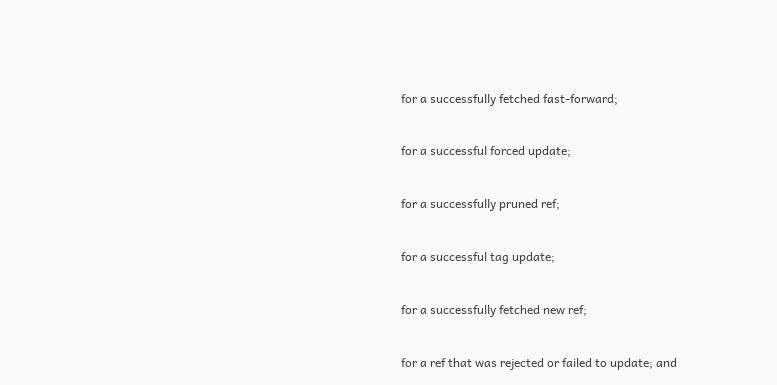for a successfully fetched fast-forward;


for a successful forced update;


for a successfully pruned ref;


for a successful tag update;


for a successfully fetched new ref;


for a ref that was rejected or failed to update; and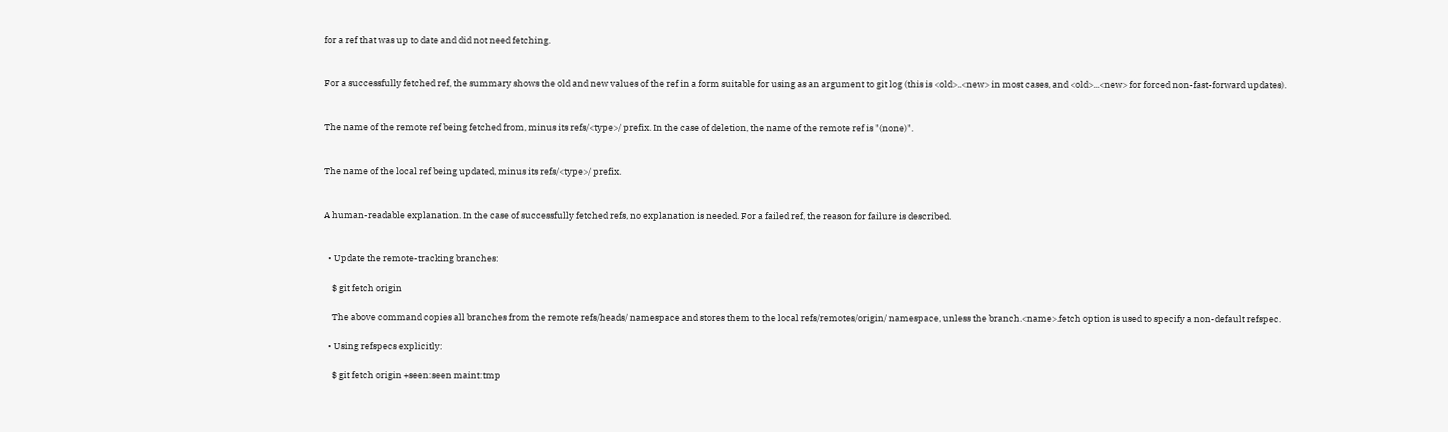for a ref that was up to date and did not need fetching.


For a successfully fetched ref, the summary shows the old and new values of the ref in a form suitable for using as an argument to git log (this is <old>..<new> in most cases, and <old>...<new> for forced non-fast-forward updates).


The name of the remote ref being fetched from, minus its refs/<type>/ prefix. In the case of deletion, the name of the remote ref is "(none)".


The name of the local ref being updated, minus its refs/<type>/ prefix.


A human-readable explanation. In the case of successfully fetched refs, no explanation is needed. For a failed ref, the reason for failure is described.


  • Update the remote-tracking branches:

    $ git fetch origin

    The above command copies all branches from the remote refs/heads/ namespace and stores them to the local refs/remotes/origin/ namespace, unless the branch.<name>.fetch option is used to specify a non-default refspec.

  • Using refspecs explicitly:

    $ git fetch origin +seen:seen maint:tmp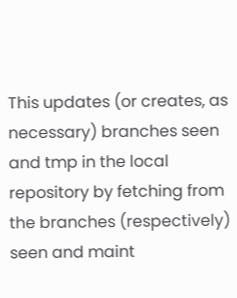This updates (or creates, as necessary) branches seen and tmp in the local repository by fetching from the branches (respectively) seen and maint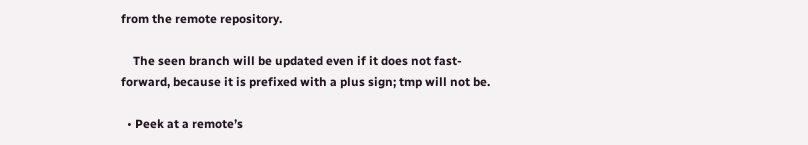from the remote repository.

    The seen branch will be updated even if it does not fast-forward, because it is prefixed with a plus sign; tmp will not be.

  • Peek at a remote’s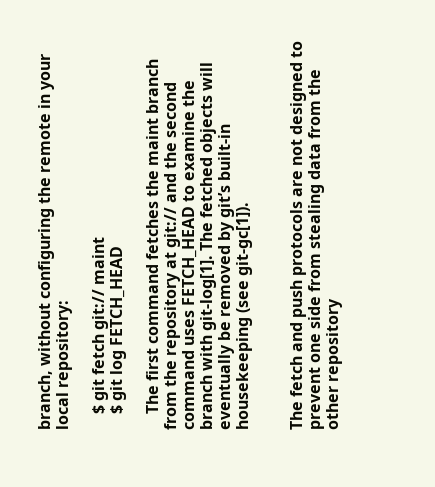branch, without configuring the remote in your local repository:

    $ git fetch git:// maint
    $ git log FETCH_HEAD

    The first command fetches the maint branch from the repository at git:// and the second command uses FETCH_HEAD to examine the branch with git-log[1]. The fetched objects will eventually be removed by git’s built-in housekeeping (see git-gc[1]).


The fetch and push protocols are not designed to prevent one side from stealing data from the other repository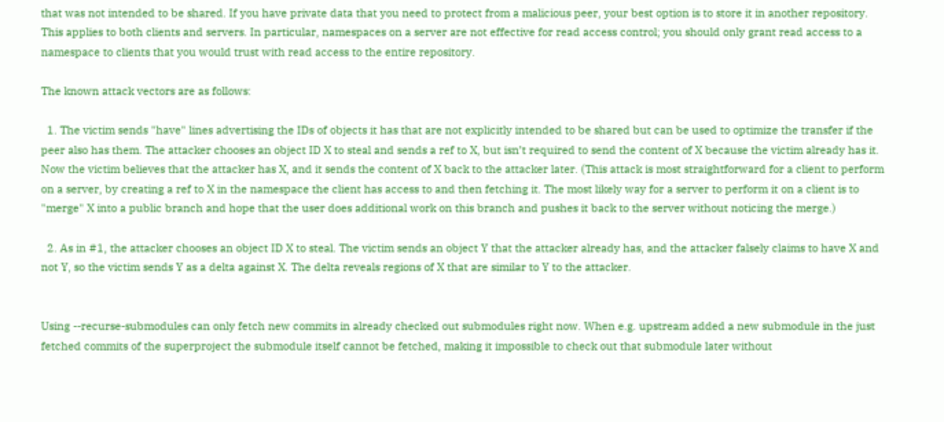that was not intended to be shared. If you have private data that you need to protect from a malicious peer, your best option is to store it in another repository. This applies to both clients and servers. In particular, namespaces on a server are not effective for read access control; you should only grant read access to a namespace to clients that you would trust with read access to the entire repository.

The known attack vectors are as follows:

  1. The victim sends "have" lines advertising the IDs of objects it has that are not explicitly intended to be shared but can be used to optimize the transfer if the peer also has them. The attacker chooses an object ID X to steal and sends a ref to X, but isn’t required to send the content of X because the victim already has it. Now the victim believes that the attacker has X, and it sends the content of X back to the attacker later. (This attack is most straightforward for a client to perform on a server, by creating a ref to X in the namespace the client has access to and then fetching it. The most likely way for a server to perform it on a client is to "merge" X into a public branch and hope that the user does additional work on this branch and pushes it back to the server without noticing the merge.)

  2. As in #1, the attacker chooses an object ID X to steal. The victim sends an object Y that the attacker already has, and the attacker falsely claims to have X and not Y, so the victim sends Y as a delta against X. The delta reveals regions of X that are similar to Y to the attacker.


Using --recurse-submodules can only fetch new commits in already checked out submodules right now. When e.g. upstream added a new submodule in the just fetched commits of the superproject the submodule itself cannot be fetched, making it impossible to check out that submodule later without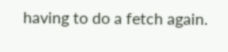having to do a fetch again.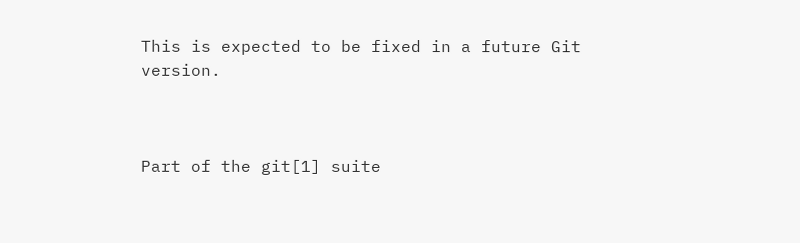This is expected to be fixed in a future Git version.



Part of the git[1] suite